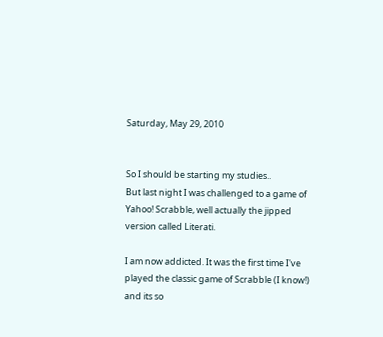Saturday, May 29, 2010


So I should be starting my studies..
But last night I was challenged to a game of Yahoo! Scrabble, well actually the jipped version called Literati.

I am now addicted. It was the first time I've played the classic game of Scrabble (I know!) and its so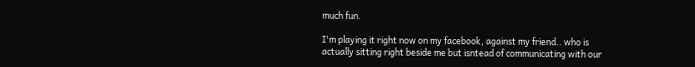much fun.

I'm playing it right now on my facebook, against my friend.. who is actually sitting right beside me but isntead of communicating with our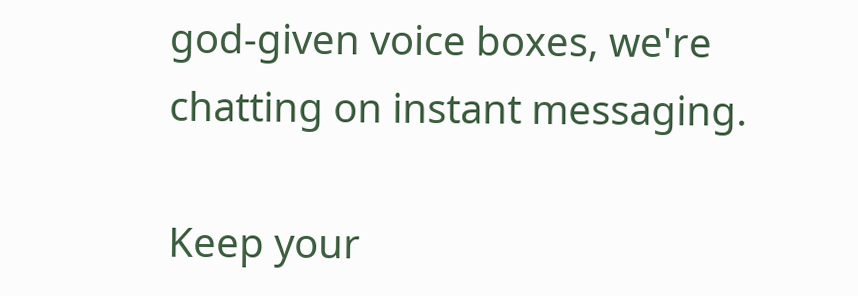god-given voice boxes, we're chatting on instant messaging.

Keep your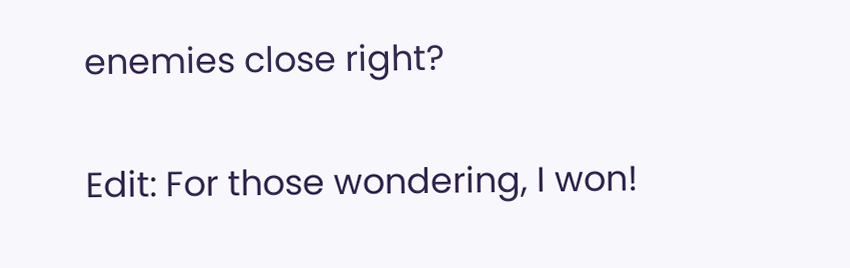enemies close right?

Edit: For those wondering, I won!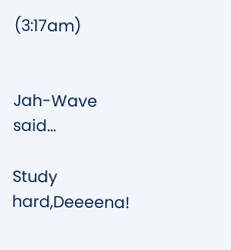(3:17am)


Jah-Wave said...

Study hard,Deeeena!